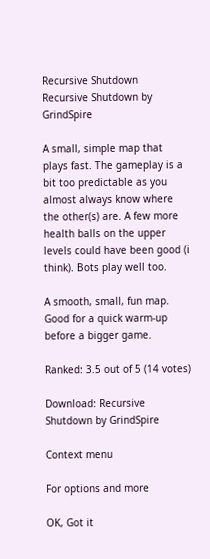Recursive Shutdown
Recursive Shutdown by GrindSpire

A small, simple map that plays fast. The gameplay is a bit too predictable as you almost always know where the other(s) are. A few more health balls on the upper levels could have been good (i think). Bots play well too.

A smooth, small, fun map. Good for a quick warm-up before a bigger game.

Ranked: 3.5 out of 5 (14 votes)

Download: Recursive Shutdown by GrindSpire

Context menu

For options and more

OK, Got it